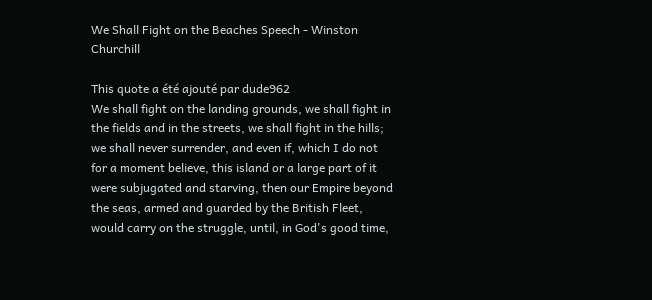We Shall Fight on the Beaches Speech - Winston Churchill

This quote a été ajouté par dude962
We shall fight on the landing grounds, we shall fight in the fields and in the streets, we shall fight in the hills; we shall never surrender, and even if, which I do not for a moment believe, this island or a large part of it were subjugated and starving, then our Empire beyond the seas, armed and guarded by the British Fleet, would carry on the struggle, until, in God's good time,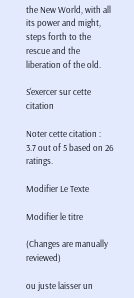the New World, with all its power and might, steps forth to the rescue and the liberation of the old.

S'exercer sur cette citation

Noter cette citation :
3.7 out of 5 based on 26 ratings.

Modifier Le Texte

Modifier le titre

(Changes are manually reviewed)

ou juste laisser un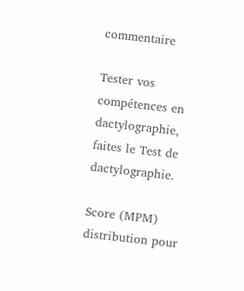commentaire

Tester vos compétences en dactylographie, faites le Test de dactylographie.

Score (MPM) distribution pour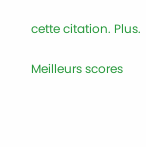cette citation. Plus.

Meilleurs scores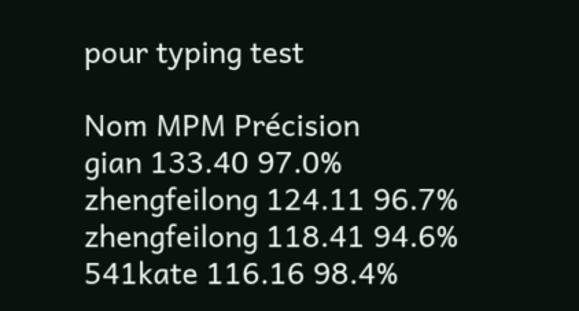pour typing test

Nom MPM Précision
gian 133.40 97.0%
zhengfeilong 124.11 96.7%
zhengfeilong 118.41 94.6%
541kate 116.16 98.4%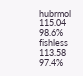hubrmol 115.04 98.6%
fishless 113.58 97.4%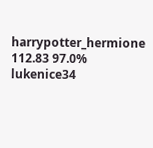harrypotter_hermione 112.83 97.0%
lukenice34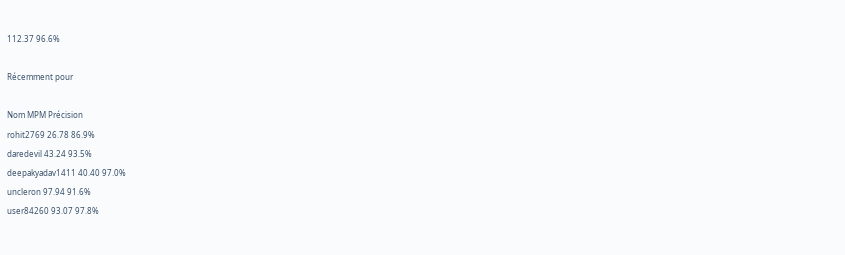112.37 96.6%

Récemment pour

Nom MPM Précision
rohit2769 26.78 86.9%
daredevil 43.24 93.5%
deepakyadav1411 40.40 97.0%
uncleron 97.94 91.6%
user84260 93.07 97.8%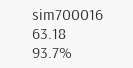sim700016 63.18 93.7%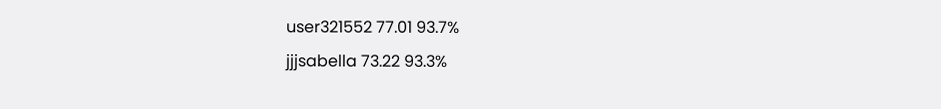user321552 77.01 93.7%
jjjsabella 73.22 93.3%